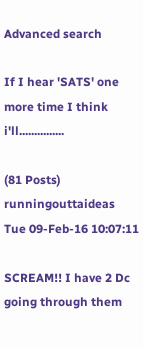Advanced search

If I hear 'SATS' one more time I think i'll...............

(81 Posts)
runningouttaideas Tue 09-Feb-16 10:07:11

SCREAM!! I have 2 Dc going through them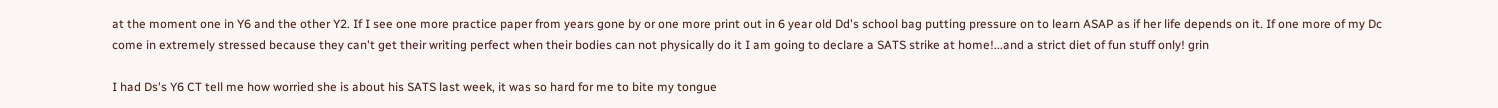at the moment one in Y6 and the other Y2. If I see one more practice paper from years gone by or one more print out in 6 year old Dd's school bag putting pressure on to learn ASAP as if her life depends on it. If one more of my Dc come in extremely stressed because they can't get their writing perfect when their bodies can not physically do it I am going to declare a SATS strike at home!...and a strict diet of fun stuff only! grin

I had Ds's Y6 CT tell me how worried she is about his SATS last week, it was so hard for me to bite my tongue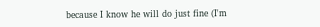because I know he will do just fine (I'm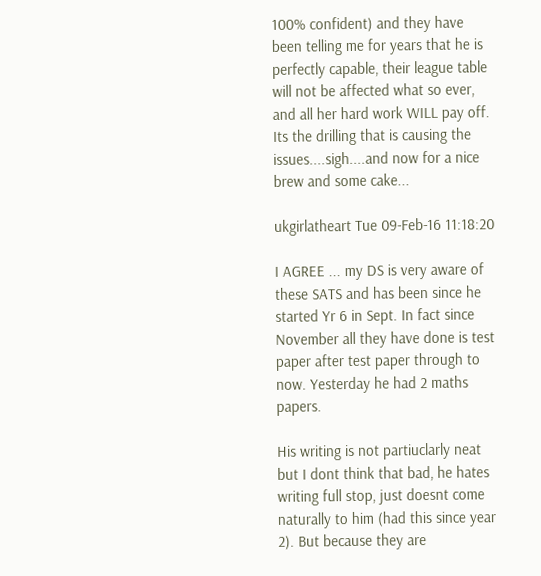100% confident) and they have been telling me for years that he is perfectly capable, their league table will not be affected what so ever, and all her hard work WILL pay off. Its the drilling that is causing the issues....sigh....and now for a nice brew and some cake...

ukgirlatheart Tue 09-Feb-16 11:18:20

I AGREE ... my DS is very aware of these SATS and has been since he started Yr 6 in Sept. In fact since November all they have done is test paper after test paper through to now. Yesterday he had 2 maths papers.

His writing is not partiuclarly neat but I dont think that bad, he hates writing full stop, just doesnt come naturally to him (had this since year 2). But because they are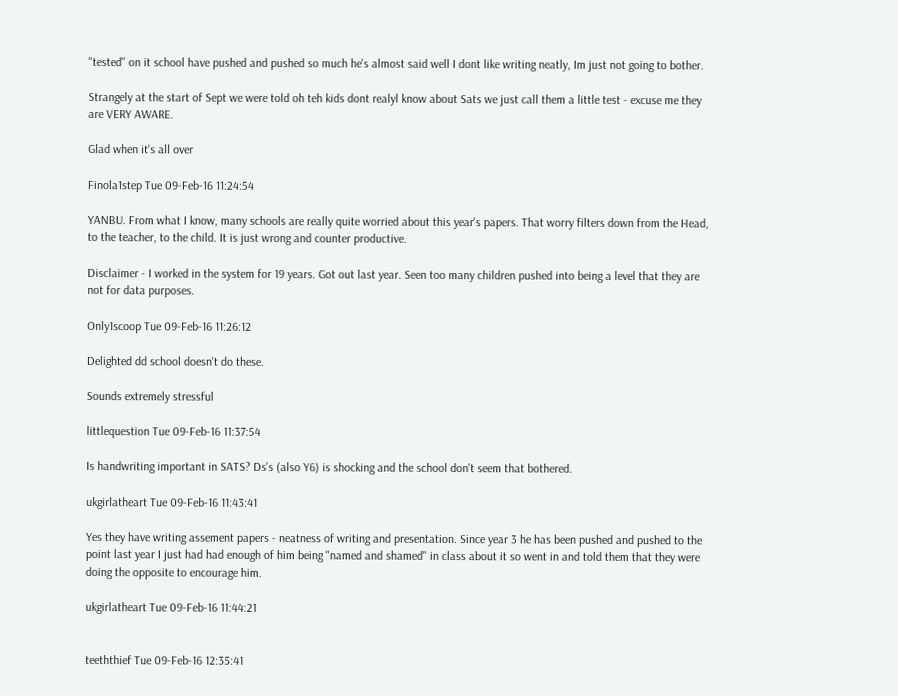"tested" on it school have pushed and pushed so much he's almost said well I dont like writing neatly, Im just not going to bother.

Strangely at the start of Sept we were told oh teh kids dont realyl know about Sats we just call them a little test - excuse me they are VERY AWARE.

Glad when it's all over

Finola1step Tue 09-Feb-16 11:24:54

YANBU. From what I know, many schools are really quite worried about this year's papers. That worry filters down from the Head, to the teacher, to the child. It is just wrong and counter productive.

Disclaimer - I worked in the system for 19 years. Got out last year. Seen too many children pushed into being a level that they are not for data purposes.

Only1scoop Tue 09-Feb-16 11:26:12

Delighted dd school doesn't do these.

Sounds extremely stressful

littlequestion Tue 09-Feb-16 11:37:54

Is handwriting important in SATS? Ds's (also Y6) is shocking and the school don't seem that bothered.

ukgirlatheart Tue 09-Feb-16 11:43:41

Yes they have writing assement papers - neatness of writing and presentation. Since year 3 he has been pushed and pushed to the point last year I just had had enough of him being "named and shamed" in class about it so went in and told them that they were doing the opposite to encourage him.

ukgirlatheart Tue 09-Feb-16 11:44:21


teeththief Tue 09-Feb-16 12:35:41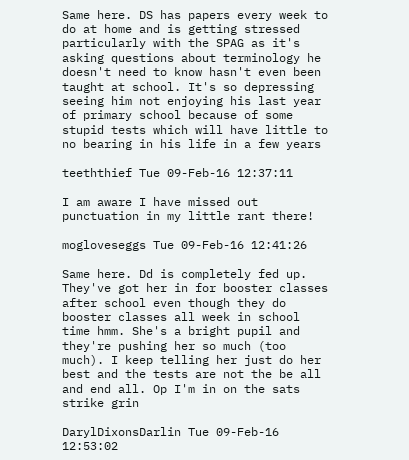Same here. DS has papers every week to do at home and is getting stressed particularly with the SPAG as it's asking questions about terminology he doesn't need to know hasn't even been taught at school. It's so depressing seeing him not enjoying his last year of primary school because of some stupid tests which will have little to no bearing in his life in a few years

teeththief Tue 09-Feb-16 12:37:11

I am aware I have missed out punctuation in my little rant there!

mogloveseggs Tue 09-Feb-16 12:41:26

Same here. Dd is completely fed up. They've got her in for booster classes after school even though they do booster classes all week in school time hmm. She's a bright pupil and they're pushing her so much (too much). I keep telling her just do her best and the tests are not the be all and end all. Op I'm in on the sats strike grin

DarylDixonsDarlin Tue 09-Feb-16 12:53:02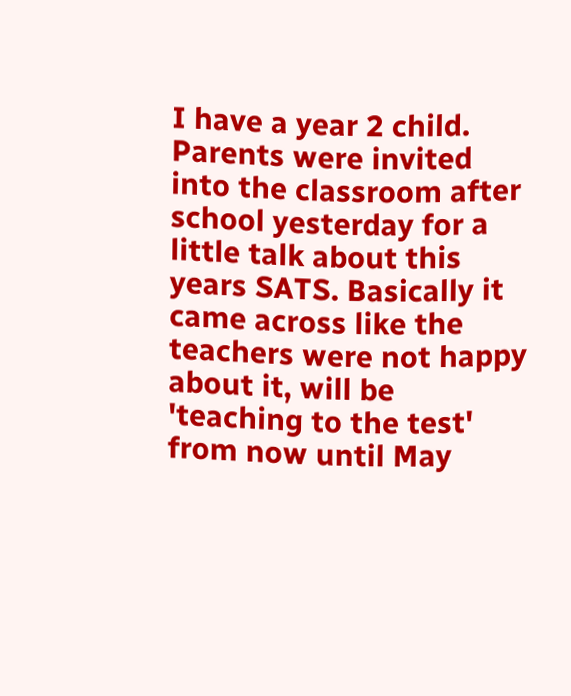I have a year 2 child. Parents were invited into the classroom after school yesterday for a little talk about this years SATS. Basically it came across like the teachers were not happy about it, will be 'teaching to the test' from now until May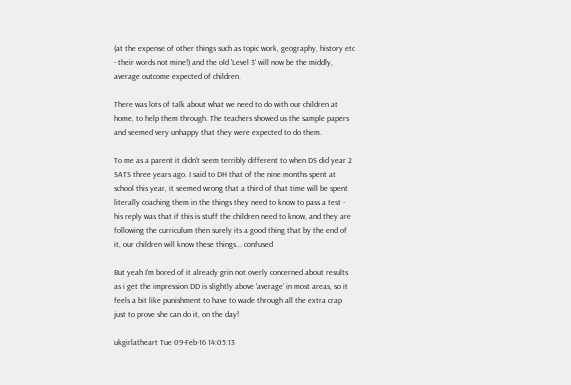(at the expense of other things such as topic work, geography, history etc - their words not mine!) and the old 'Level 3' will now be the middly, average outcome expected of children.

There was lots of talk about what we need to do with our children at home, to help them through. The teachers showed us the sample papers and seemed very unhappy that they were expected to do them.

To me as a parent it didn't seem terribly different to when DS did year 2 SATS three years ago. I said to DH that of the nine months spent at school this year, it seemed wrong that a third of that time will be spent literally coaching them in the things they need to know to pass a test - his reply was that if this is stuff the children need to know, and they are following the curriculum then surely its a good thing that by the end of it, our children will know these things... confused

But yeah I'm bored of it already grin not overly concerned about results as i get the impression DD is slightly above 'average' in most areas, so it feels a bit like punishment to have to wade through all the extra crap just to prove she can do it, on the day!

ukgirlatheart Tue 09-Feb-16 14:05:13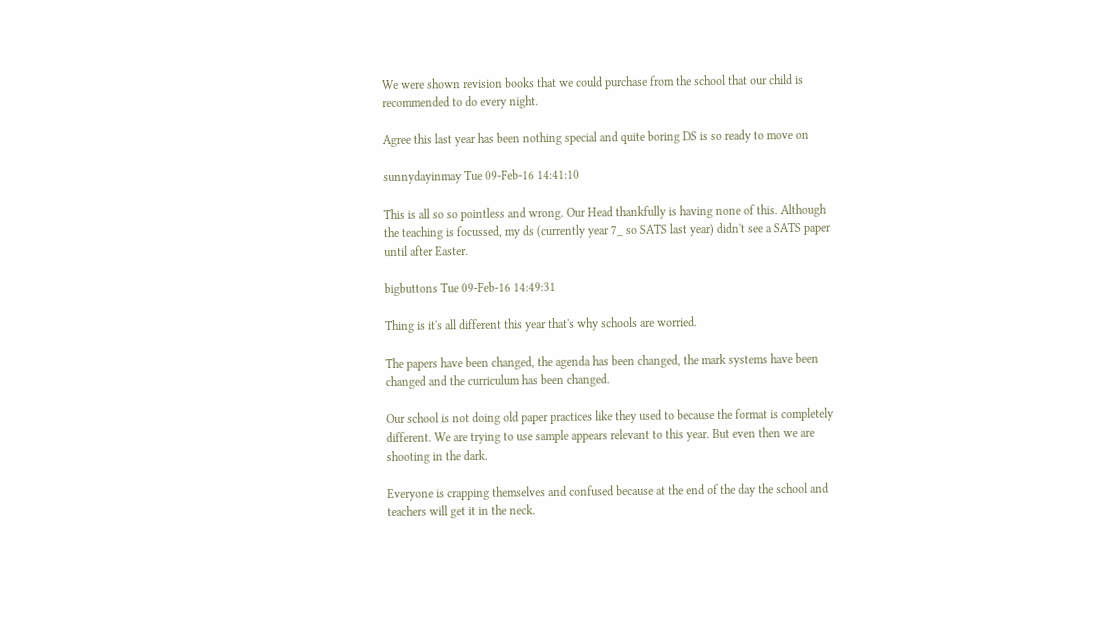We were shown revision books that we could purchase from the school that our child is recommended to do every night.

Agree this last year has been nothing special and quite boring DS is so ready to move on

sunnydayinmay Tue 09-Feb-16 14:41:10

This is all so so pointless and wrong. Our Head thankfully is having none of this. Although the teaching is focussed, my ds (currently year 7_ so SATS last year) didn't see a SATS paper until after Easter.

bigbuttons Tue 09-Feb-16 14:49:31

Thing is it's all different this year that's why schools are worried.

The papers have been changed, the agenda has been changed, the mark systems have been changed and the curriculum has been changed.

Our school is not doing old paper practices like they used to because the format is completely different. We are trying to use sample appears relevant to this year. But even then we are shooting in the dark.

Everyone is crapping themselves and confused because at the end of the day the school and teachers will get it in the neck.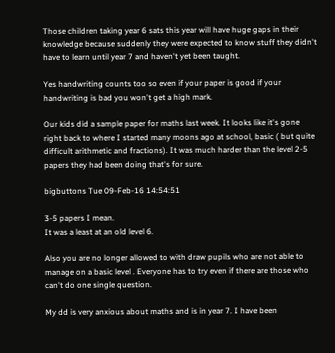Those children taking year 6 sats this year will have huge gaps in their knowledge because suddenly they were expected to know stuff they didn't have to learn until year 7 and haven't yet been taught.

Yes handwriting counts too so even if your paper is good if your handwriting is bad you won't get a high mark.

Our kids did a sample paper for maths last week. It looks like it's gone right back to where I started many moons ago at school, basic ( but quite difficult arithmetic and fractions). It was much harder than the level 2-5 papers they had been doing that's for sure.

bigbuttons Tue 09-Feb-16 14:54:51

3-5 papers I mean.
It was a least at an old level 6.

Also you are no longer allowed to with draw pupils who are not able to manage on a basic level . Everyone has to try even if there are those who can't do one single question.

My dd is very anxious about maths and is in year 7. I have been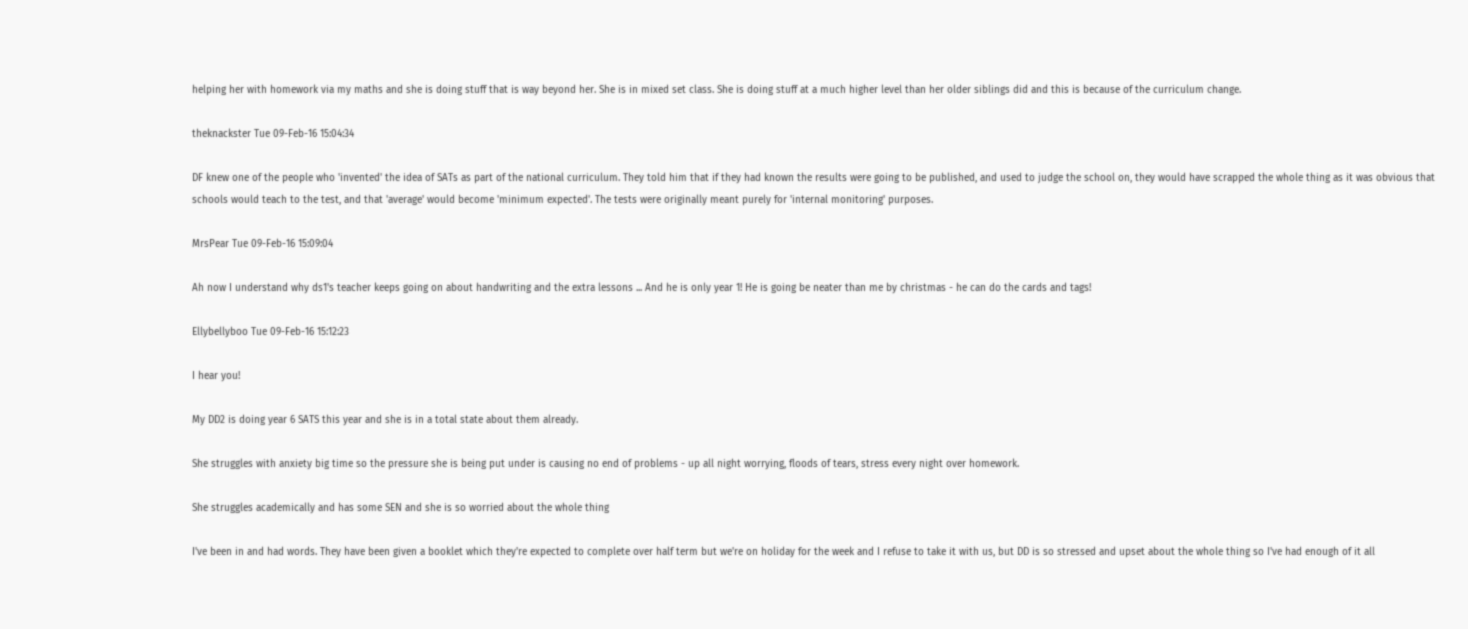helping her with homework via my maths and she is doing stuff that is way beyond her. She is in mixed set class. She is doing stuff at a much higher level than her older siblings did and this is because of the curriculum change.

theknackster Tue 09-Feb-16 15:04:34

DF knew one of the people who 'invented' the idea of SATs as part of the national curriculum. They told him that if they had known the results were going to be published, and used to judge the school on, they would have scrapped the whole thing as it was obvious that schools would teach to the test, and that 'average' would become 'minimum expected'. The tests were originally meant purely for 'internal monitoring' purposes.

MrsPear Tue 09-Feb-16 15:09:04

Ah now I understand why ds1's teacher keeps going on about handwriting and the extra lessons ... And he is only year 1! He is going be neater than me by christmas - he can do the cards and tags!

Ellybellyboo Tue 09-Feb-16 15:12:23

I hear you!

My DD2 is doing year 6 SATS this year and she is in a total state about them already.

She struggles with anxiety big time so the pressure she is being put under is causing no end of problems - up all night worrying, floods of tears, stress every night over homework.

She struggles academically and has some SEN and she is so worried about the whole thing

I've been in and had words. They have been given a booklet which they're expected to complete over half term but we're on holiday for the week and I refuse to take it with us, but DD is so stressed and upset about the whole thing so I've had enough of it all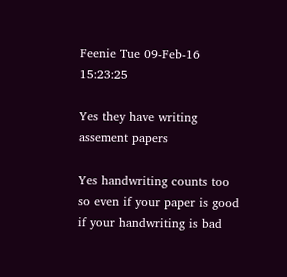Feenie Tue 09-Feb-16 15:23:25

Yes they have writing assement papers

Yes handwriting counts too so even if your paper is good if your handwriting is bad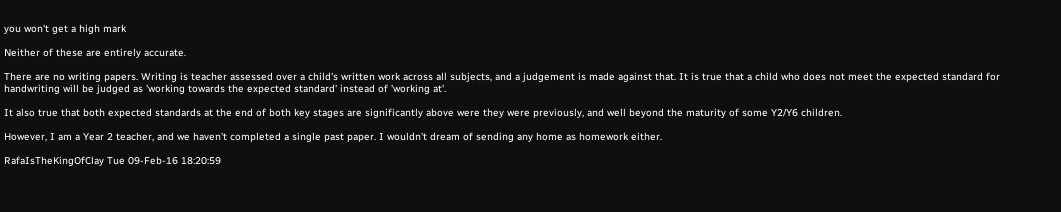you won't get a high mark

Neither of these are entirely accurate.

There are no writing papers. Writing is teacher assessed over a child's written work across all subjects, and a judgement is made against that. It is true that a child who does not meet the expected standard for handwriting will be judged as 'working towards the expected standard' instead of 'working at'.

It also true that both expected standards at the end of both key stages are significantly above were they were previously, and well beyond the maturity of some Y2/Y6 children.

However, I am a Year 2 teacher, and we haven't completed a single past paper. I wouldn't dream of sending any home as homework either.

RafaIsTheKingOfClay Tue 09-Feb-16 18:20:59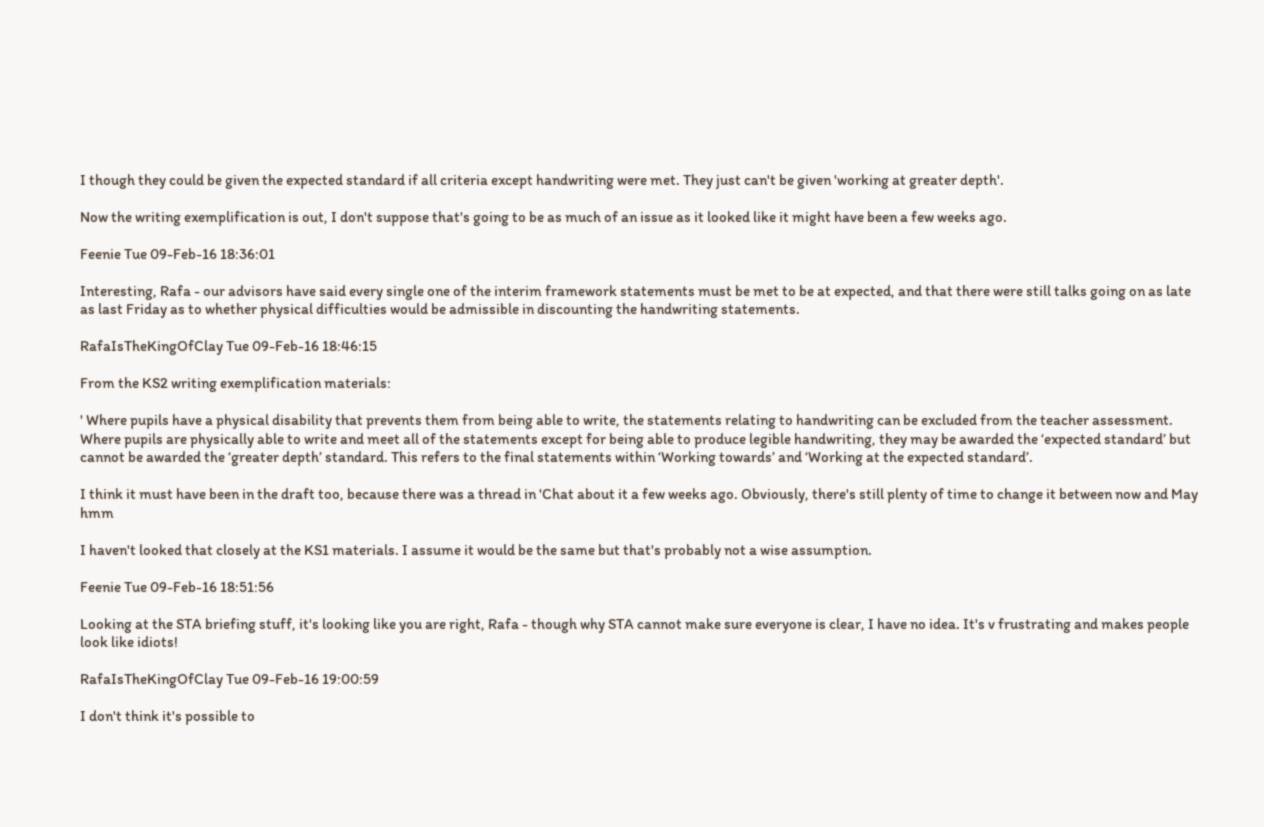I though they could be given the expected standard if all criteria except handwriting were met. They just can't be given 'working at greater depth'.

Now the writing exemplification is out, I don't suppose that's going to be as much of an issue as it looked like it might have been a few weeks ago.

Feenie Tue 09-Feb-16 18:36:01

Interesting, Rafa - our advisors have said every single one of the interim framework statements must be met to be at expected, and that there were still talks going on as late as last Friday as to whether physical difficulties would be admissible in discounting the handwriting statements.

RafaIsTheKingOfClay Tue 09-Feb-16 18:46:15

From the KS2 writing exemplification materials:

' Where pupils have a physical disability that prevents them from being able to write, the statements relating to handwriting can be excluded from the teacher assessment. Where pupils are physically able to write and meet all of the statements except for being able to produce legible handwriting, they may be awarded the ‘expected standard’ but cannot be awarded the ‘greater depth’ standard. This refers to the final statements within ‘Working towards’ and ‘Working at the expected standard’.

I think it must have been in the draft too, because there was a thread in 'Chat about it a few weeks ago. Obviously, there's still plenty of time to change it between now and May hmm

I haven't looked that closely at the KS1 materials. I assume it would be the same but that's probably not a wise assumption.

Feenie Tue 09-Feb-16 18:51:56

Looking at the STA briefing stuff, it's looking like you are right, Rafa - though why STA cannot make sure everyone is clear, I have no idea. It's v frustrating and makes people look like idiots!

RafaIsTheKingOfClay Tue 09-Feb-16 19:00:59

I don't think it's possible to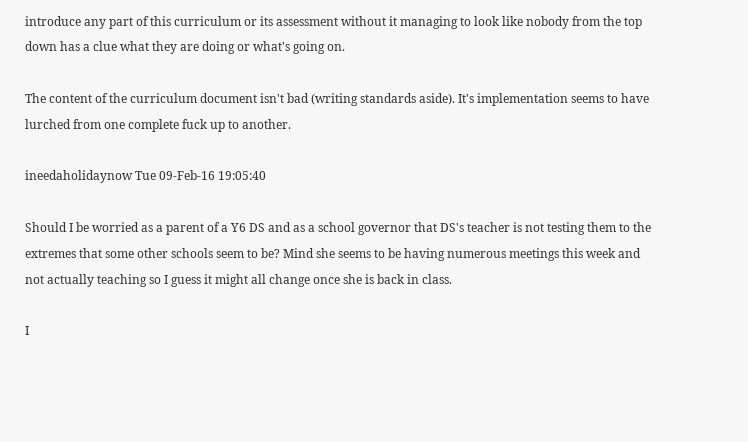introduce any part of this curriculum or its assessment without it managing to look like nobody from the top down has a clue what they are doing or what's going on.

The content of the curriculum document isn't bad (writing standards aside). It's implementation seems to have lurched from one complete fuck up to another.

ineedaholidaynow Tue 09-Feb-16 19:05:40

Should I be worried as a parent of a Y6 DS and as a school governor that DS's teacher is not testing them to the extremes that some other schools seem to be? Mind she seems to be having numerous meetings this week and not actually teaching so I guess it might all change once she is back in class.

I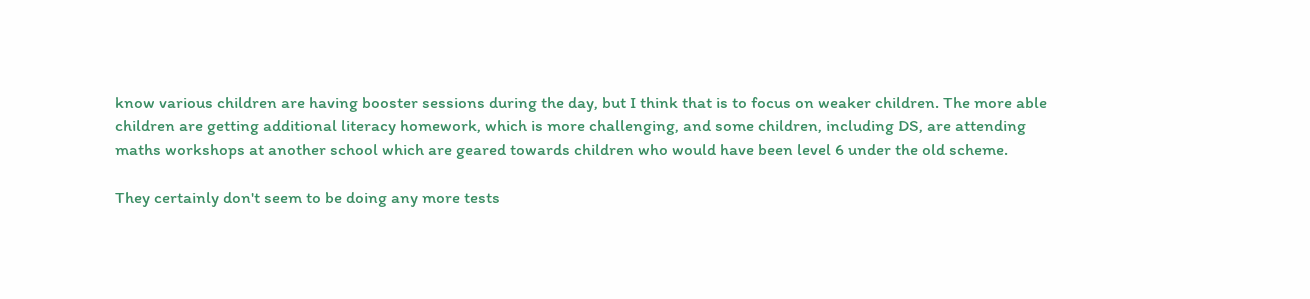know various children are having booster sessions during the day, but I think that is to focus on weaker children. The more able children are getting additional literacy homework, which is more challenging, and some children, including DS, are attending maths workshops at another school which are geared towards children who would have been level 6 under the old scheme.

They certainly don't seem to be doing any more tests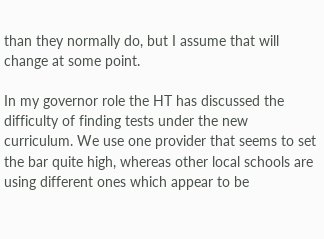than they normally do, but I assume that will change at some point.

In my governor role the HT has discussed the difficulty of finding tests under the new curriculum. We use one provider that seems to set the bar quite high, whereas other local schools are using different ones which appear to be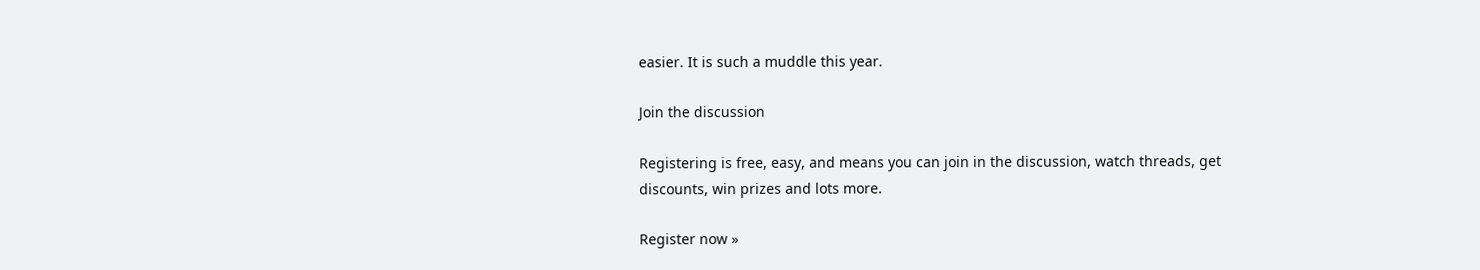easier. It is such a muddle this year.

Join the discussion

Registering is free, easy, and means you can join in the discussion, watch threads, get discounts, win prizes and lots more.

Register now »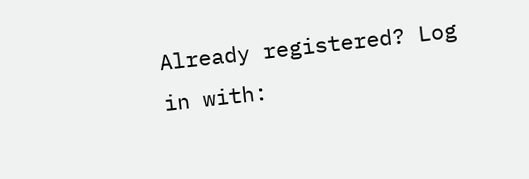Already registered? Log in with: